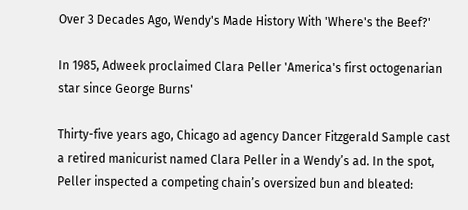Over 3 Decades Ago, Wendy's Made History With 'Where's the Beef?'

In 1985, Adweek proclaimed Clara Peller 'America's first octogenarian star since George Burns'

Thirty-five years ago, Chicago ad agency Dancer Fitzgerald Sample cast a retired manicurist named Clara Peller in a Wendy’s ad. In the spot, Peller inspected a competing chain’s oversized bun and bleated: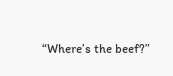“Where’s the beef?”